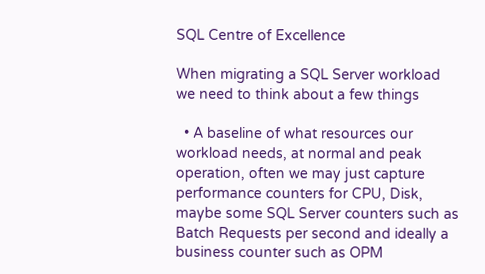SQL Centre of Excellence

When migrating a SQL Server workload we need to think about a few things

  • A baseline of what resources our workload needs, at normal and peak operation, often we may just capture performance counters for CPU, Disk, maybe some SQL Server counters such as Batch Requests per second and ideally a business counter such as OPM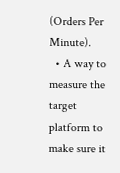(Orders Per Minute).
  • A way to measure the target platform to make sure it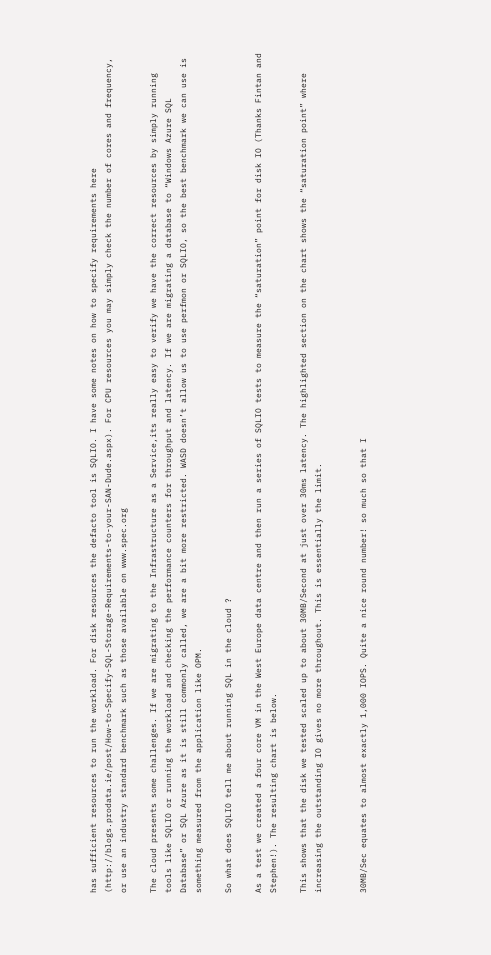has sufficient resources to run the workload. For disk resources the defacto tool is SQLIO. I have some notes on how to specify requirements here (http://blogs.prodata.ie/post/How-to-Specify-SQL-Storage-Requirements-to-your-SAN-Dude.aspx). For CPU resources you may simply check the number of cores and frequency, or use an industry standard benchmark such as those available on www.spec.org

The cloud presents some challenges. If we are migrating to the Infrastructure as a Service,its really easy to verify we have the correct resources by simply running tools like SQLIO or running the workload and checking the performance counters for throughput and latency. If we are migrating a database to “Windows Azure SQL Database” or SQL Azure as it is still commonly called, we are a bit more restricted. WASD doesn’t allow us to use perfmon or SQLIO, so the best benchmark we can use is something measured from the application like OPM.

So what does SQLIO tell me about running SQL in the cloud ?

As a test we created a four core VM in the West Europe data centre and then run a series of SQLIO tests to measure the “saturation” point for disk IO (Thanks Fintan and Stephen!). The resulting chart is below.

This shows that the disk we tested scaled up to about 30MB/Second at just over 30ms latency. The highlighted section on the chart shows the “saturation point” where increasing the outstanding IO gives no more throughout. This is essentially the limit.


30MB/Sec equates to almost exactly 1,000 IOPS. Quite a nice round number! so much so that I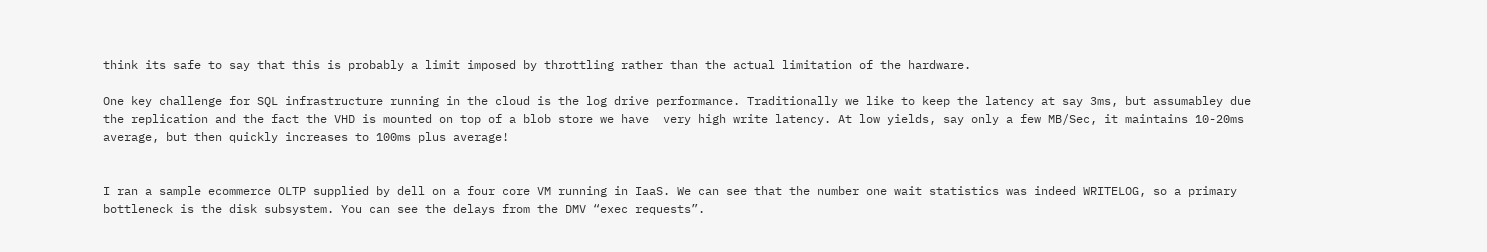think its safe to say that this is probably a limit imposed by throttling rather than the actual limitation of the hardware.

One key challenge for SQL infrastructure running in the cloud is the log drive performance. Traditionally we like to keep the latency at say 3ms, but assumabley due the replication and the fact the VHD is mounted on top of a blob store we have  very high write latency. At low yields, say only a few MB/Sec, it maintains 10-20ms average, but then quickly increases to 100ms plus average!


I ran a sample ecommerce OLTP supplied by dell on a four core VM running in IaaS. We can see that the number one wait statistics was indeed WRITELOG, so a primary bottleneck is the disk subsystem. You can see the delays from the DMV “exec requests”.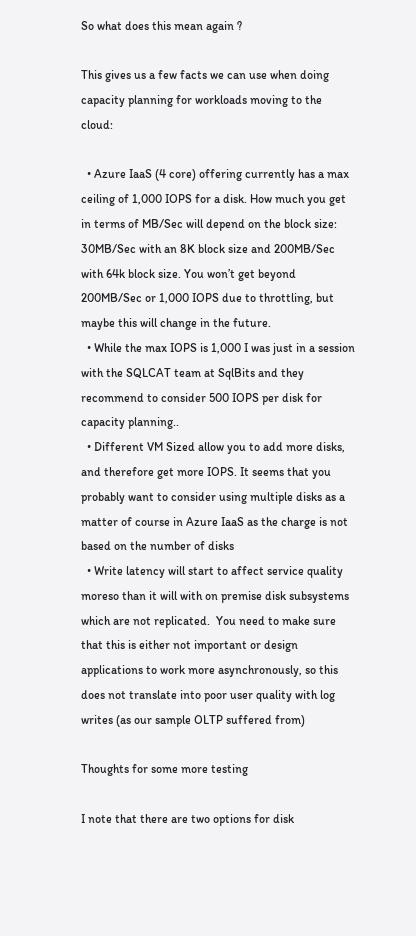So what does this mean again ?

This gives us a few facts we can use when doing capacity planning for workloads moving to the cloud:

  • Azure IaaS (4 core) offering currently has a max ceiling of 1,000 IOPS for a disk. How much you get in terms of MB/Sec will depend on the block size: 30MB/Sec with an 8K block size and 200MB/Sec with 64k block size. You won’t get beyond 200MB/Sec or 1,000 IOPS due to throttling, but maybe this will change in the future.
  • While the max IOPS is 1,000 I was just in a session with the SQLCAT team at SqlBits and they recommend to consider 500 IOPS per disk for capacity planning..
  • Different VM Sized allow you to add more disks, and therefore get more IOPS. It seems that you probably want to consider using multiple disks as a matter of course in Azure IaaS as the charge is not based on the number of disks
  • Write latency will start to affect service quality moreso than it will with on premise disk subsystems which are not replicated.  You need to make sure that this is either not important or design applications to work more asynchronously, so this does not translate into poor user quality with log writes (as our sample OLTP suffered from)

Thoughts for some more testing

I note that there are two options for disk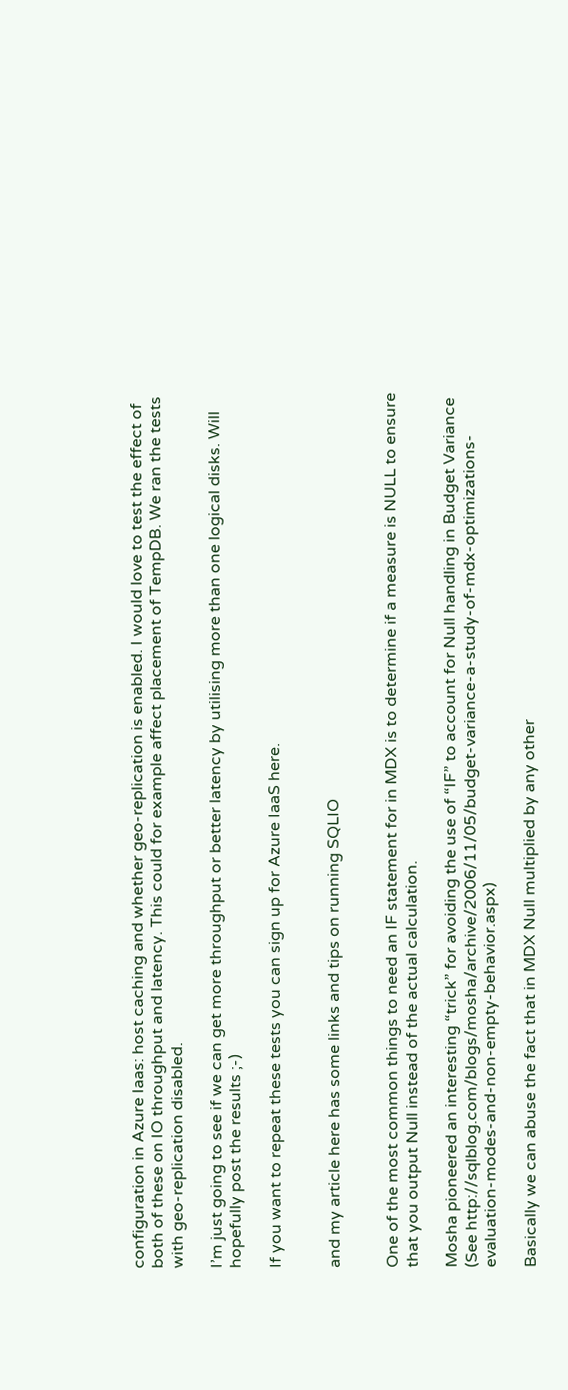configuration in Azure Iaas: host caching and whether geo-replication is enabled. I would love to test the effect of both of these on IO throughput and latency. This could for example affect placement of TempDB. We ran the tests with geo-replication disabled.

I’m just going to see if we can get more throughput or better latency by utilising more than one logical disks. Will hopefully post the results ;-)

If you want to repeat these tests you can sign up for Azure IaaS here.


and my article here has some links and tips on running SQLIO


One of the most common things to need an IF statement for in MDX is to determine if a measure is NULL to ensure that you output Null instead of the actual calculation.

Mosha pioneered an interesting “trick” for avoiding the use of “IF” to account for Null handling in Budget Variance (See http://sqlblog.com/blogs/mosha/archive/2006/11/05/budget-variance-a-study-of-mdx-optimizations-evaluation-modes-and-non-empty-behavior.aspx)

Basically we can abuse the fact that in MDX Null multiplied by any other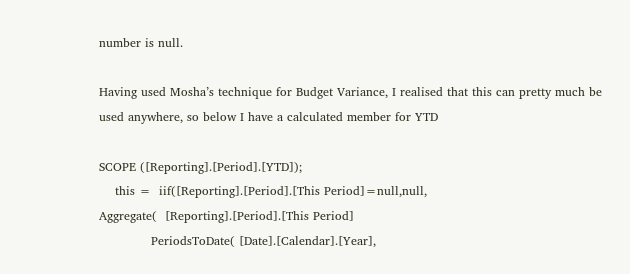number is null.

Having used Mosha’s technique for Budget Variance, I realised that this can pretty much be used anywhere, so below I have a calculated member for YTD

SCOPE ([Reporting].[Period].[YTD]);
    this =  iif([Reporting].[Period].[This Period]=null,null,
Aggregate(  [Reporting].[Period].[This Period]
             PeriodsToDate( [Date].[Calendar].[Year],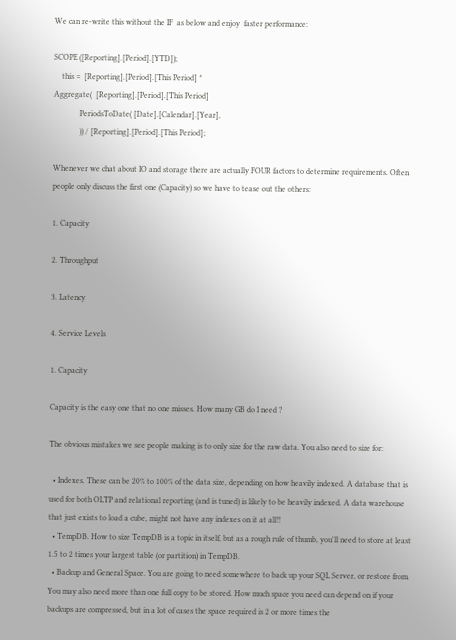We can re-write this without the IF  as below and enjoy  faster performance:

SCOPE ([Reporting].[Period].[YTD]);
    this =  [Reporting].[Period].[This Period] *
Aggregate(  [Reporting].[Period].[This Period]
             PeriodsToDate( [Date].[Calendar].[Year],
             )) / [Reporting].[Period].[This Period];

Whenever we chat about IO and storage there are actually FOUR factors to determine requirements. Often people only discuss the first one (Capacity) so we have to tease out the others:

1. Capacity

2. Throughput

3. Latency

4. Service Levels

1. Capacity

Capacity is the easy one that no one misses. How many GB do I need ?

The obvious mistakes we see people making is to only size for the raw data. You also need to size for:

  • Indexes. These can be 20% to 100% of the data size, depending on how heavily indexed. A database that is used for both OLTP and relational reporting (and is tuned) is likely to be heavily indexed. A data warehouse that just exists to load a cube, might not have any indexes on it at all!!
  • TempDB. How to size TempDB is a topic in itself, but as a rough rule of thumb, you'll need to store at least 1.5 to 2 times your largest table (or partition) in TempDB.
  • Backup and General Space. You are going to need somewhere to back up your SQL Server, or restore from. You may also need more than one full copy to be stored. How much space you need can depend on if your backups are compressed, but in a lot of cases the space required is 2 or more times the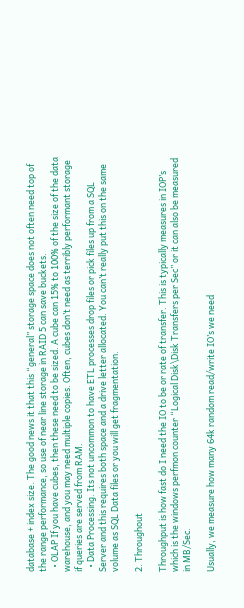database + index size. The good news it that this “general” storage space does not often need top of the range performance, so use of near line storage in RAID 5 can save buckets.
  • OLAP If you have cubes, then these need to be sized. A cube can 15% to 100% of the size of the data warehouse, and you may need multiple copies. Often, cubes don’t need as terribly performant storage if queries are served from RAM.
  • Data Processing. Its not uncommon to have ETL processes drop files or pick files up from a SQL Server and this requires both space and a drive letter allocated. You can’t really put this on the same volume as SQL Data files or you will get fragmentation.

2. Throughout

Throughput is how fast do I need the IO to be or rate of transfer. This is typically measures in IOP’s which is the windows perfmon counter “Logical Disk\Disk Transfers per Sec” or it can also be measured in MB/Sec.

Usually, we measure how many 64k random read/write IO’s we need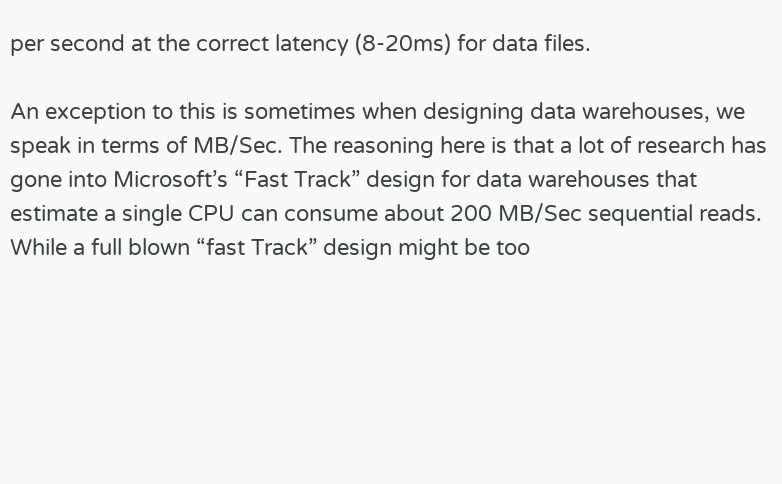per second at the correct latency (8-20ms) for data files.

An exception to this is sometimes when designing data warehouses, we speak in terms of MB/Sec. The reasoning here is that a lot of research has gone into Microsoft’s “Fast Track” design for data warehouses that estimate a single CPU can consume about 200 MB/Sec sequential reads. While a full blown “fast Track” design might be too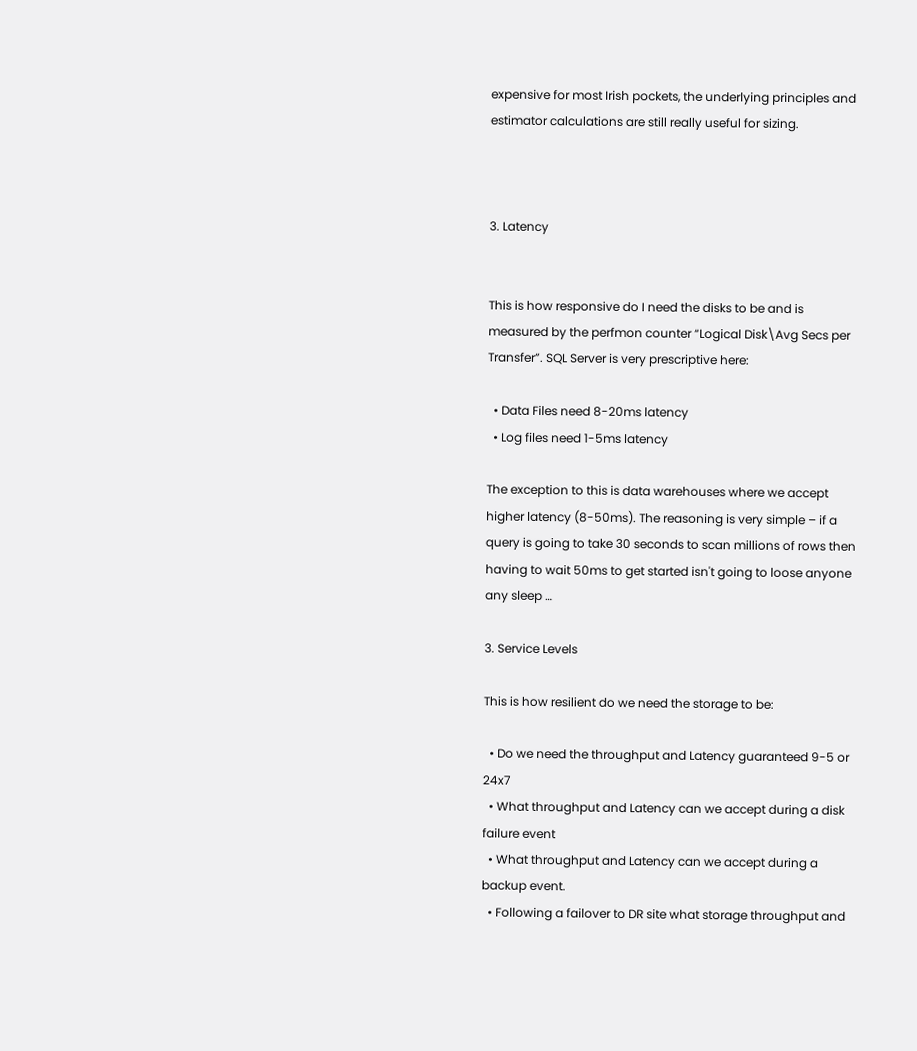expensive for most Irish pockets, the underlying principles and estimator calculations are still really useful for sizing.



3. Latency


This is how responsive do I need the disks to be and is measured by the perfmon counter “Logical Disk\Avg Secs per Transfer”. SQL Server is very prescriptive here:

  • Data Files need 8-20ms latency
  • Log files need 1-5ms latency

The exception to this is data warehouses where we accept higher latency (8-50ms). The reasoning is very simple – if a query is going to take 30 seconds to scan millions of rows then having to wait 50ms to get started isn't going to loose anyone any sleep …

3. Service Levels

This is how resilient do we need the storage to be:

  • Do we need the throughput and Latency guaranteed 9-5 or 24x7
  • What throughput and Latency can we accept during a disk failure event
  • What throughput and Latency can we accept during a backup event.
  • Following a failover to DR site what storage throughput and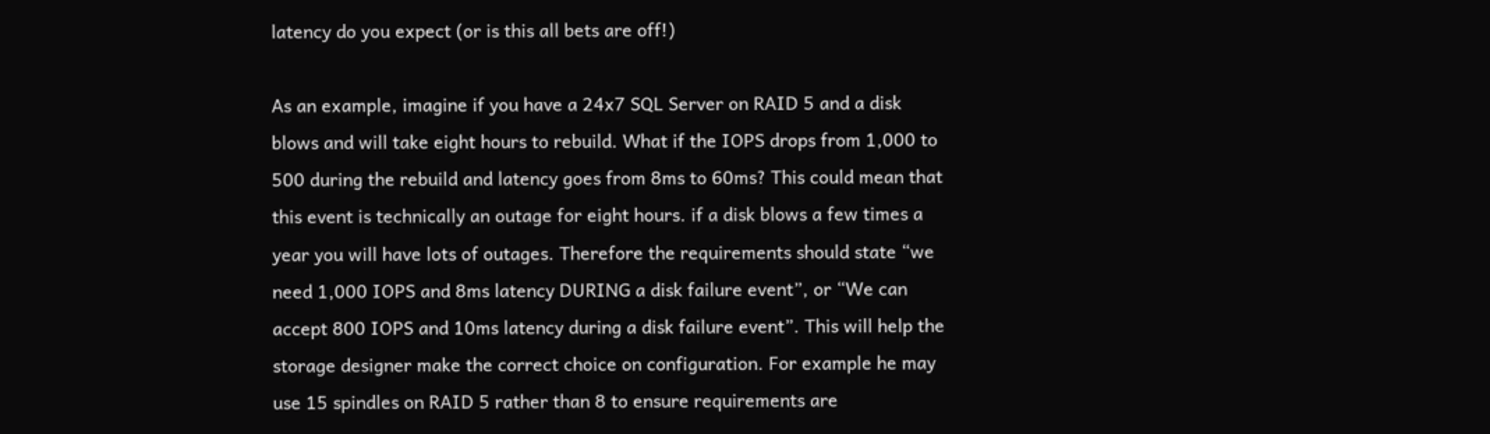latency do you expect (or is this all bets are off!)

As an example, imagine if you have a 24x7 SQL Server on RAID 5 and a disk blows and will take eight hours to rebuild. What if the IOPS drops from 1,000 to 500 during the rebuild and latency goes from 8ms to 60ms? This could mean that this event is technically an outage for eight hours. if a disk blows a few times a year you will have lots of outages. Therefore the requirements should state “we need 1,000 IOPS and 8ms latency DURING a disk failure event”, or “We can accept 800 IOPS and 10ms latency during a disk failure event”. This will help the storage designer make the correct choice on configuration. For example he may use 15 spindles on RAID 5 rather than 8 to ensure requirements are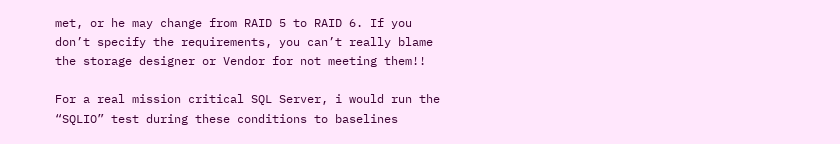met, or he may change from RAID 5 to RAID 6. If you don’t specify the requirements, you can’t really blame the storage designer or Vendor for not meeting them!!

For a real mission critical SQL Server, i would run the “SQLIO” test during these conditions to baselines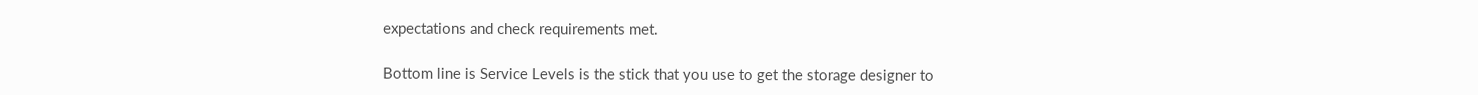expectations and check requirements met.

Bottom line is Service Levels is the stick that you use to get the storage designer to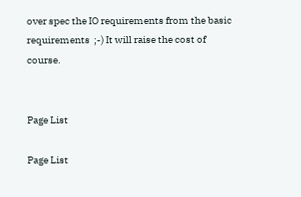over spec the IO requirements from the basic requirements  ;-) It will raise the cost of course.


Page List

Page List